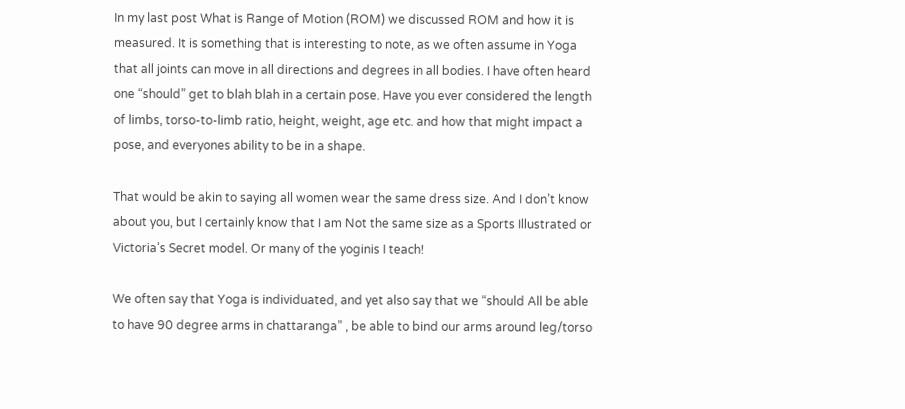In my last post What is Range of Motion (ROM) we discussed ROM and how it is measured. It is something that is interesting to note, as we often assume in Yoga that all joints can move in all directions and degrees in all bodies. I have often heard one “should” get to blah blah in a certain pose. Have you ever considered the length of limbs, torso-to-limb ratio, height, weight, age etc. and how that might impact a pose, and everyones ability to be in a shape.

That would be akin to saying all women wear the same dress size. And I don’t know about you, but I certainly know that I am Not the same size as a Sports Illustrated or Victoria’s Secret model. Or many of the yoginis I teach!

We often say that Yoga is individuated, and yet also say that we “should All be able to have 90 degree arms in chattaranga” , be able to bind our arms around leg/torso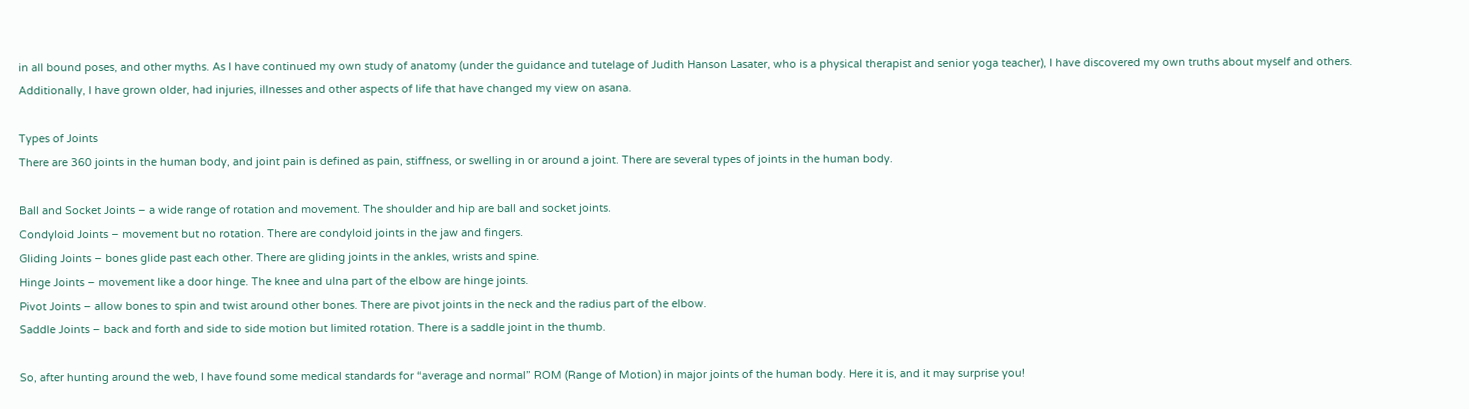in all bound poses, and other myths. As I have continued my own study of anatomy (under the guidance and tutelage of Judith Hanson Lasater, who is a physical therapist and senior yoga teacher), I have discovered my own truths about myself and others. Additionally, I have grown older, had injuries, illnesses and other aspects of life that have changed my view on asana.

Types of Joints
There are 360 joints in the human body, and joint pain is defined as pain, stiffness, or swelling in or around a joint. There are several types of joints in the human body.

Ball and Socket Joints – a wide range of rotation and movement. The shoulder and hip are ball and socket joints.
Condyloid Joints – movement but no rotation. There are condyloid joints in the jaw and fingers.
Gliding Joints – bones glide past each other. There are gliding joints in the ankles, wrists and spine.
Hinge Joints – movement like a door hinge. The knee and ulna part of the elbow are hinge joints.
Pivot Joints – allow bones to spin and twist around other bones. There are pivot joints in the neck and the radius part of the elbow.
Saddle Joints – back and forth and side to side motion but limited rotation. There is a saddle joint in the thumb.

So, after hunting around the web, I have found some medical standards for “average and normal” ROM (Range of Motion) in major joints of the human body. Here it is, and it may surprise you!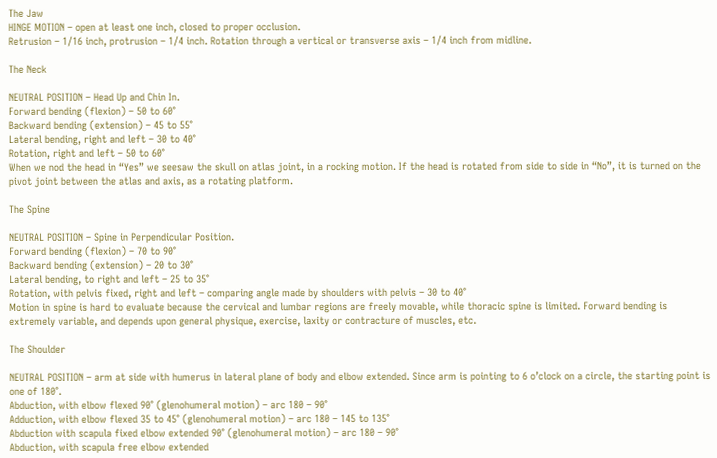The Jaw
HINGE MOTION – open at least one inch, closed to proper occlusion.
Retrusion – 1/16 inch, protrusion – 1/4 inch. Rotation through a vertical or transverse axis – 1/4 inch from midline.

The Neck

NEUTRAL POSITION – Head Up and Chin In.
Forward bending (flexion) – 50 to 60°
Backward bending (extension) – 45 to 55°
Lateral bending, right and left – 30 to 40°
Rotation, right and left – 50 to 60°
When we nod the head in “Yes” we seesaw the skull on atlas joint, in a rocking motion. If the head is rotated from side to side in “No”, it is turned on the pivot joint between the atlas and axis, as a rotating platform.

The Spine

NEUTRAL POSITION – Spine in Perpendicular Position.
Forward bending (flexion) – 70 to 90°
Backward bending (extension) – 20 to 30°
Lateral bending, to right and left – 25 to 35°
Rotation, with pelvis fixed, right and left – comparing angle made by shoulders with pelvis – 30 to 40°
Motion in spine is hard to evaluate because the cervical and lumbar regions are freely movable, while thoracic spine is limited. Forward bending is extremely variable, and depends upon general physique, exercise, laxity or contracture of muscles, etc.

The Shoulder

NEUTRAL POSITION – arm at side with humerus in lateral plane of body and elbow extended. Since arm is pointing to 6 o’clock on a circle, the starting point is one of 180°.
Abduction, with elbow flexed 90° (glenohumeral motion) – arc 180 – 90°
Adduction, with elbow flexed 35 to 45° (glenohumeral motion) – arc 180 – 145 to 135°
Abduction with scapula fixed elbow extended 90° (glenohumeral motion) – arc 180 – 90°
Abduction, with scapula free elbow extended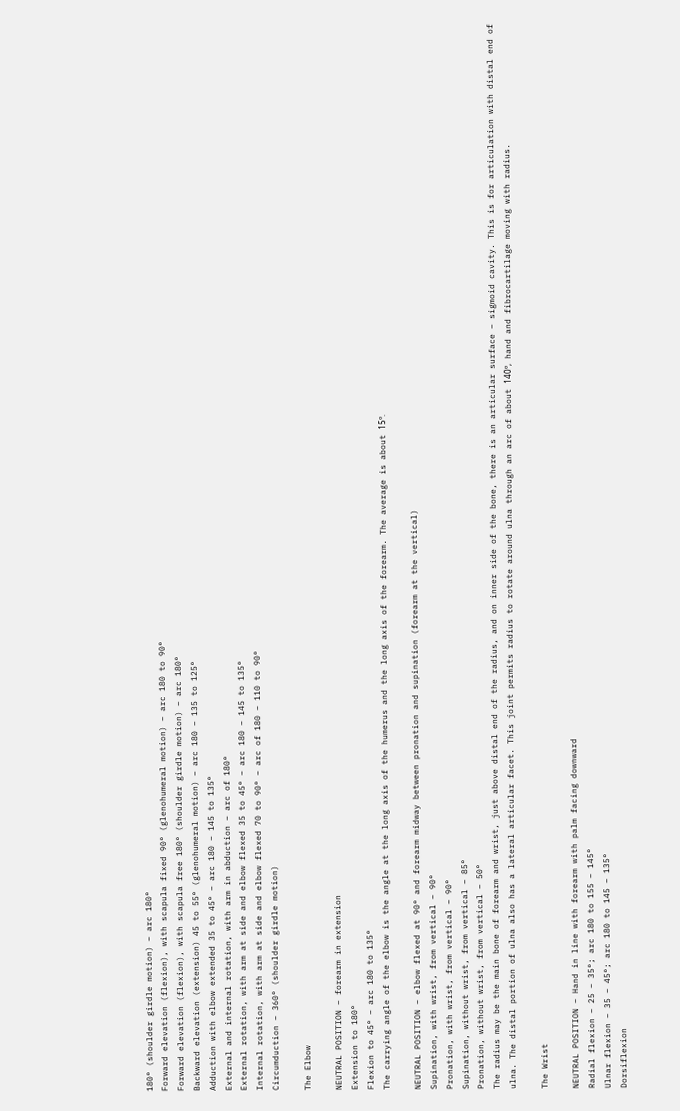180° (shoulder girdle motion) – arc 180°
Forward elevation (flexion), with scapula fixed 90° (glenohumeral motion) – arc 180 to 90°
Forward elevation (flexion), with scapula free 180° (shoulder girdle motion) – arc 180°
Backward elevation (extension) 45 to 55° (glenohumeral motion) – arc 180 – 135 to 125°
Adduction with elbow extended 35 to 45° – arc 180 – 145 to 135°
External and internal rotation, with arm in abduction – arc of 180°
External rotation, with arm at side and elbow flexed 35 to 45° – arc 180 – 145 to 135°
Internal rotation, with arm at side and elbow flexed 70 to 90° – arc of 180 – 110 to 90°
Circumduction – 360° (shoulder girdle motion)

The Elbow

NEUTRAL POSITION – forearm in extension
Extension to 180°
Flexion to 45° – arc 180 to 135°
The carrying angle of the elbow is the angle at the long axis of the humerus and the long axis of the forearm. The average is about 15º.

NEUTRAL POSITION – elbow flexed at 90° and forearm midway between pronation and supination (forearm at the vertical)
Supination, with wrist, from vertical – 90°
Pronation, with wrist, from vertical – 90°
Supination, without wrist, from vertical – 85°
Pronation, without wrist, from vertical – 50°
The radius may be the main bone of forearm and wrist, just above distal end of the radius, and on inner side of the bone, there is an articular surface – sigmoid cavity. This is for articulation with distal end of ulna. The distal portion of ulna also has a lateral articular facet. This joint permits radius to rotate around ulna through an arc of about 140º, hand and fibrocartilage moving with radius.

The Wrist

NEUTRAL POSITION – Hand in line with forearm with palm facing downward
Radial flexion – 25 – 35°; arc 180 to 155 – 145°
Ulnar flexion – 35 – 45°; arc 180 to 145 – 135°
Dorsiflexion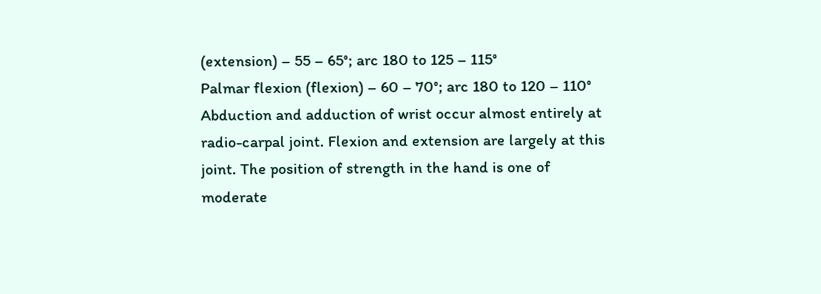(extension) – 55 – 65°; arc 180 to 125 – 115°
Palmar flexion (flexion) – 60 – 70°; arc 180 to 120 – 110°
Abduction and adduction of wrist occur almost entirely at radio-carpal joint. Flexion and extension are largely at this joint. The position of strength in the hand is one of moderate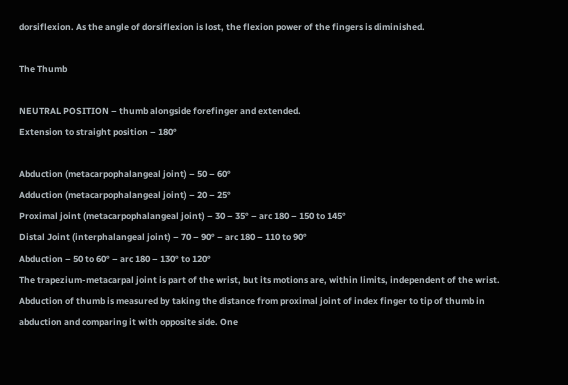dorsiflexion. As the angle of dorsiflexion is lost, the flexion power of the fingers is diminished.

The Thumb

NEUTRAL POSITION – thumb alongside forefinger and extended.
Extension to straight position – 180°

Abduction (metacarpophalangeal joint) – 50 – 60°
Adduction (metacarpophalangeal joint) – 20 – 25°
Proximal joint (metacarpophalangeal joint) – 30 – 35° – arc 180 – 150 to 145°
Distal Joint (interphalangeal joint) – 70 – 90° – arc 180 – 110 to 90°
Abduction – 50 to 60° – arc 180 – 130° to 120°
The trapezium-metacarpal joint is part of the wrist, but its motions are, within limits, independent of the wrist. Abduction of thumb is measured by taking the distance from proximal joint of index finger to tip of thumb in abduction and comparing it with opposite side. One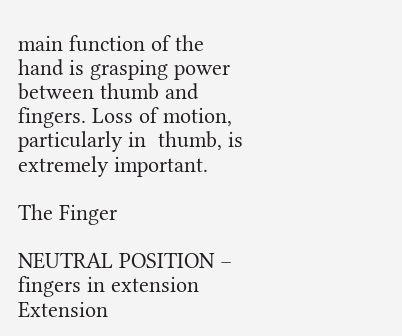main function of the hand is grasping power between thumb and fingers. Loss of motion, particularly in  thumb, is extremely important.

The Finger

NEUTRAL POSITION – fingers in extension
Extension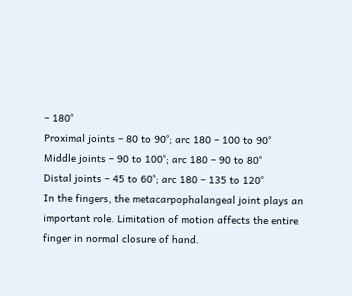– 180°
Proximal joints – 80 to 90°; arc 180 – 100 to 90°
Middle joints – 90 to 100°; arc 180 – 90 to 80°
Distal joints – 45 to 60°; arc 180 – 135 to 120°
In the fingers, the metacarpophalangeal joint plays an important role. Limitation of motion affects the entire finger in normal closure of hand.